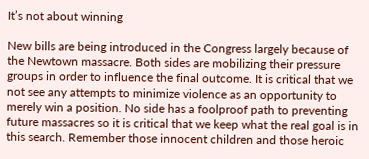It’s not about winning

New bills are being introduced in the Congress largely because of the Newtown massacre. Both sides are mobilizing their pressure groups in order to influence the final outcome. It is critical that we not see any attempts to minimize violence as an opportunity to merely win a position. No side has a foolproof path to preventing future massacres so it is critical that we keep what the real goal is in this search. Remember those innocent children and those heroic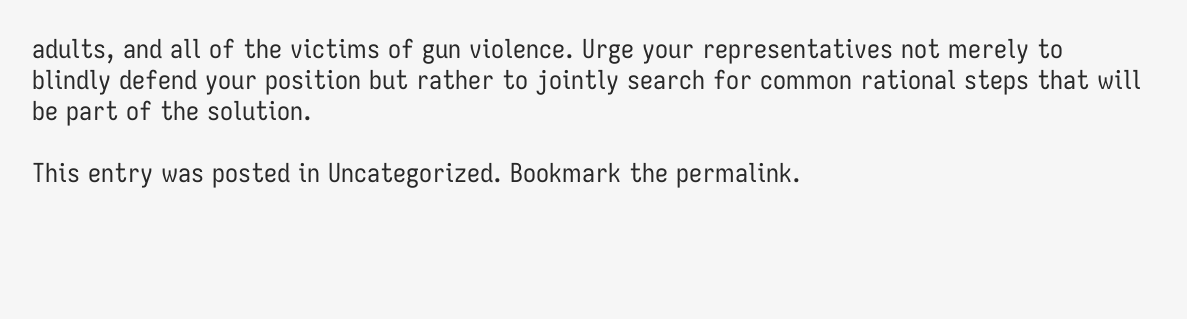adults, and all of the victims of gun violence. Urge your representatives not merely to blindly defend your position but rather to jointly search for common rational steps that will be part of the solution.

This entry was posted in Uncategorized. Bookmark the permalink.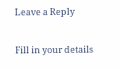Leave a Reply

Fill in your details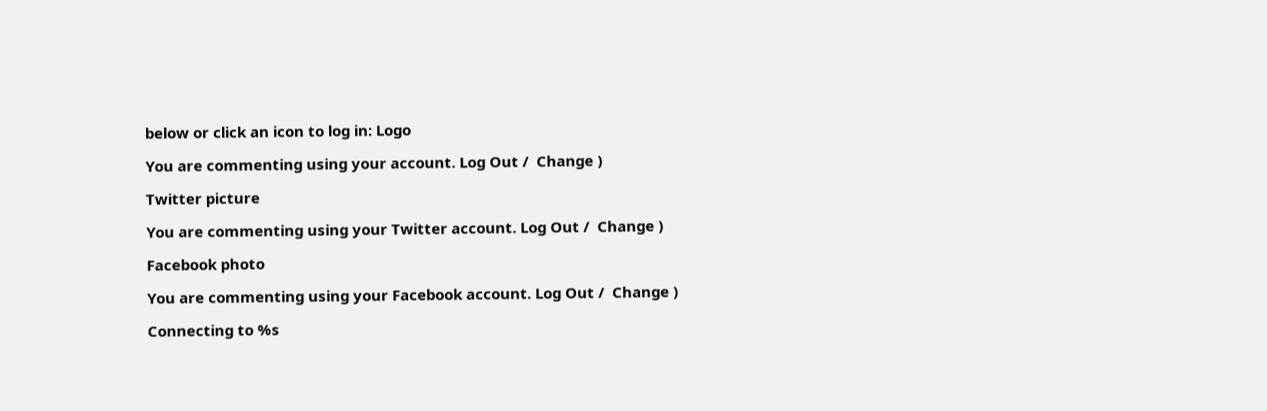below or click an icon to log in: Logo

You are commenting using your account. Log Out /  Change )

Twitter picture

You are commenting using your Twitter account. Log Out /  Change )

Facebook photo

You are commenting using your Facebook account. Log Out /  Change )

Connecting to %s